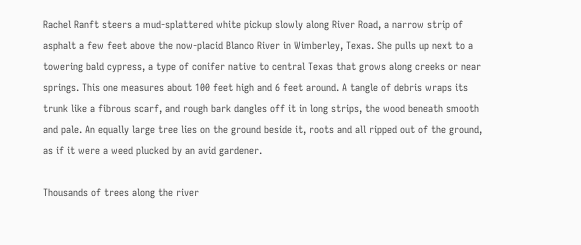Rachel Ranft steers a mud-splattered white pickup slowly along River Road, a narrow strip of asphalt a few feet above the now-placid Blanco River in Wimberley, Texas. She pulls up next to a towering bald cypress, a type of conifer native to central Texas that grows along creeks or near springs. This one measures about 100 feet high and 6 feet around. A tangle of debris wraps its trunk like a fibrous scarf, and rough bark dangles off it in long strips, the wood beneath smooth and pale. An equally large tree lies on the ground beside it, roots and all ripped out of the ground, as if it were a weed plucked by an avid gardener.

Thousands of trees along the river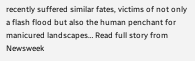recently suffered similar fates, victims of not only a flash flood but also the human penchant for manicured landscapes… Read full story from Newsweek